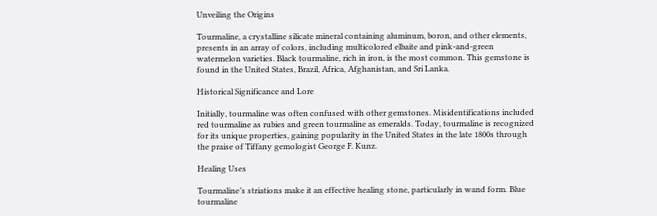Unveiling the Origins

Tourmaline, a crystalline silicate mineral containing aluminum, boron, and other elements, presents in an array of colors, including multicolored elbaite and pink-and-green watermelon varieties. Black tourmaline, rich in iron, is the most common. This gemstone is found in the United States, Brazil, Africa, Afghanistan, and Sri Lanka.

Historical Significance and Lore

Initially, tourmaline was often confused with other gemstones. Misidentifications included red tourmaline as rubies and green tourmaline as emeralds. Today, tourmaline is recognized for its unique properties, gaining popularity in the United States in the late 1800s through the praise of Tiffany gemologist George F. Kunz.

Healing Uses

Tourmaline’s striations make it an effective healing stone, particularly in wand form. Blue tourmaline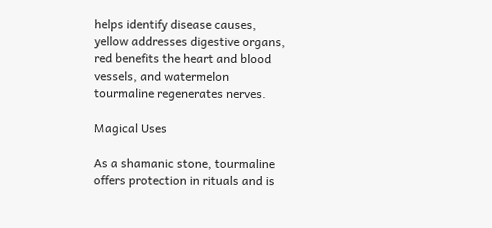helps identify disease causes, yellow addresses digestive organs, red benefits the heart and blood vessels, and watermelon tourmaline regenerates nerves.

Magical Uses

As a shamanic stone, tourmaline offers protection in rituals and is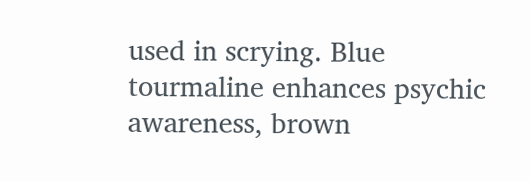used in scrying. Blue tourmaline enhances psychic awareness, brown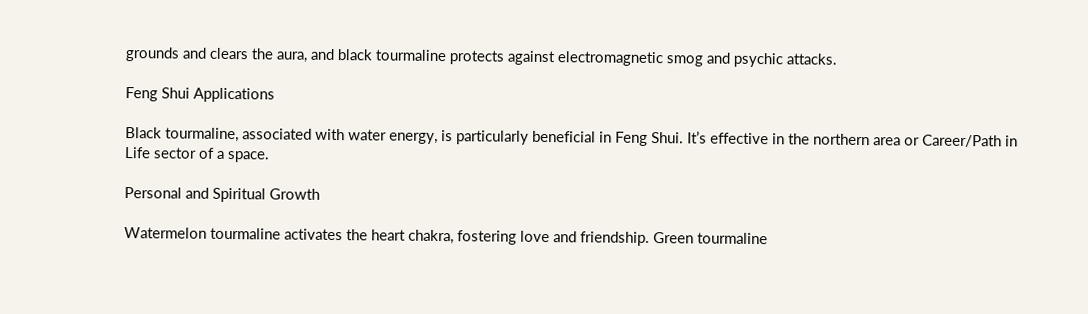grounds and clears the aura, and black tourmaline protects against electromagnetic smog and psychic attacks.

Feng Shui Applications

Black tourmaline, associated with water energy, is particularly beneficial in Feng Shui. It’s effective in the northern area or Career/Path in Life sector of a space.

Personal and Spiritual Growth

Watermelon tourmaline activates the heart chakra, fostering love and friendship. Green tourmaline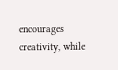encourages creativity, while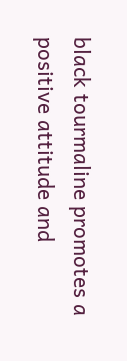black tourmaline promotes a positive attitude and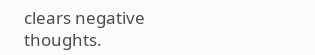clears negative thoughts.